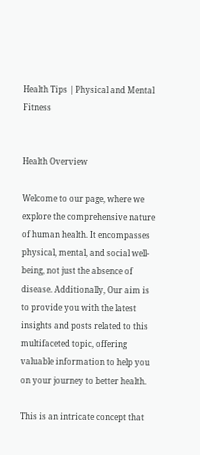Health Tips | Physical and Mental Fitness


Health Overview

Welcome to our page, where we explore the comprehensive nature of human health. It encompasses physical, mental, and social well-being, not just the absence of disease. Additionally, Our aim is to provide you with the latest insights and posts related to this multifaceted topic, offering valuable information to help you on your journey to better health.

This is an intricate concept that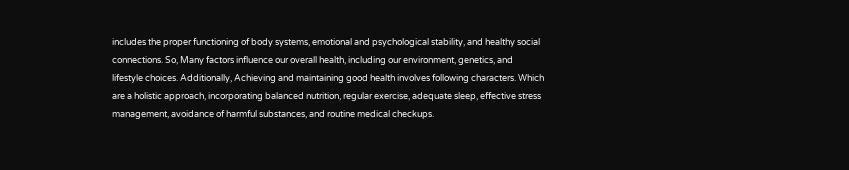includes the proper functioning of body systems, emotional and psychological stability, and healthy social connections. So, Many factors influence our overall health, including our environment, genetics, and lifestyle choices. Additionally, Achieving and maintaining good health involves following characters. Which are a holistic approach, incorporating balanced nutrition, regular exercise, adequate sleep, effective stress management, avoidance of harmful substances, and routine medical checkups.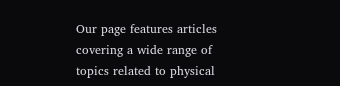Our page features articles covering a wide range of topics related to physical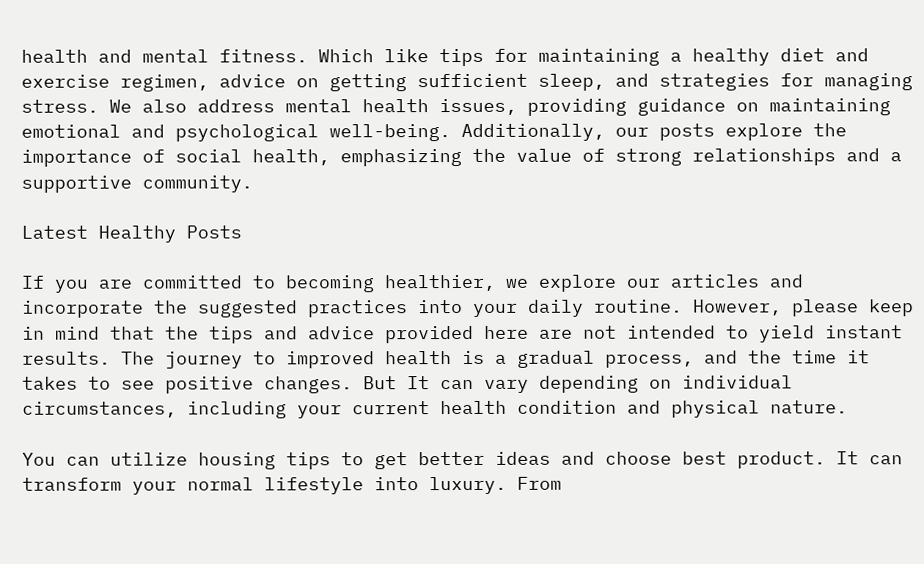health and mental fitness. Which like tips for maintaining a healthy diet and exercise regimen, advice on getting sufficient sleep, and strategies for managing stress. We also address mental health issues, providing guidance on maintaining emotional and psychological well-being. Additionally, our posts explore the importance of social health, emphasizing the value of strong relationships and a supportive community.

Latest Healthy Posts

If you are committed to becoming healthier, we explore our articles and incorporate the suggested practices into your daily routine. However, please keep in mind that the tips and advice provided here are not intended to yield instant results. The journey to improved health is a gradual process, and the time it takes to see positive changes. But It can vary depending on individual circumstances, including your current health condition and physical nature.

You can utilize housing tips to get better ideas and choose best product. It can transform your normal lifestyle into luxury. From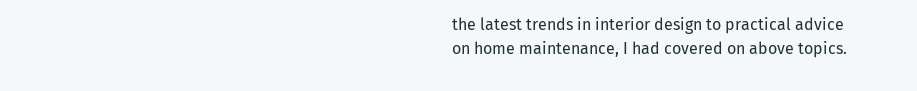the latest trends in interior design to practical advice on home maintenance, I had covered on above topics.